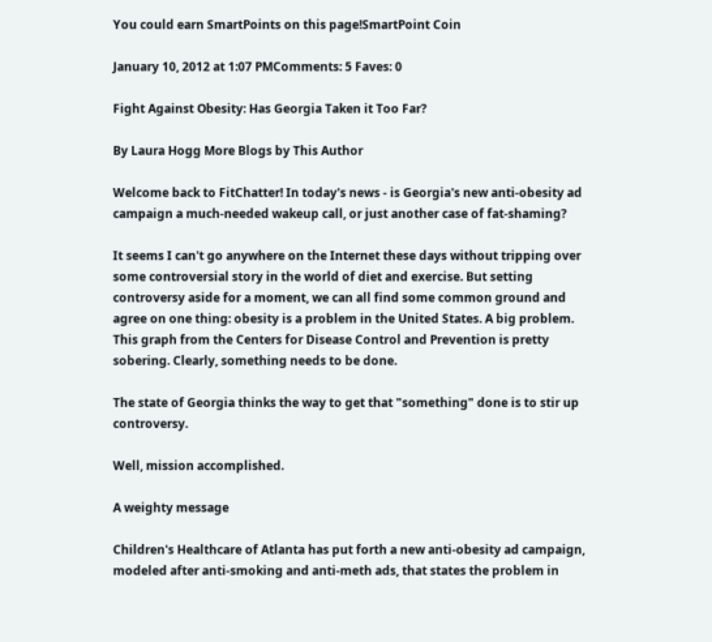You could earn SmartPoints on this page!SmartPoint Coin

January 10, 2012 at 1:07 PMComments: 5 Faves: 0

Fight Against Obesity: Has Georgia Taken it Too Far?

By Laura Hogg More Blogs by This Author

Welcome back to FitChatter! In today's news - is Georgia's new anti-obesity ad campaign a much-needed wakeup call, or just another case of fat-shaming?

It seems I can't go anywhere on the Internet these days without tripping over some controversial story in the world of diet and exercise. But setting controversy aside for a moment, we can all find some common ground and agree on one thing: obesity is a problem in the United States. A big problem. This graph from the Centers for Disease Control and Prevention is pretty sobering. Clearly, something needs to be done.

The state of Georgia thinks the way to get that "something" done is to stir up controversy.

Well, mission accomplished.

A weighty message

Children's Healthcare of Atlanta has put forth a new anti-obesity ad campaign, modeled after anti-smoking and anti-meth ads, that states the problem in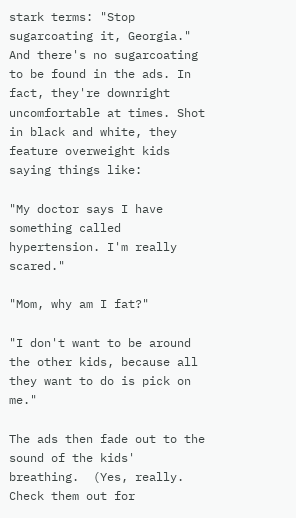stark terms: "Stop sugarcoating it, Georgia." And there's no sugarcoating to be found in the ads. In fact, they're downright uncomfortable at times. Shot in black and white, they feature overweight kids saying things like:

"My doctor says I have something called hypertension. I'm really scared."

"Mom, why am I fat?"

"I don't want to be around the other kids, because all they want to do is pick on me."

The ads then fade out to the sound of the kids' breathing.  (Yes, really. Check them out for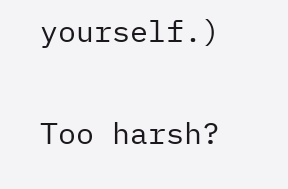yourself.)

Too harsh?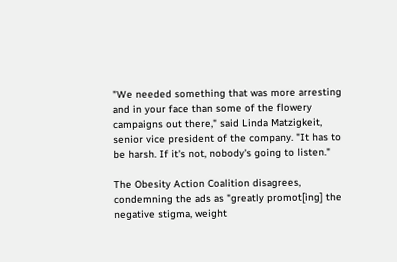"We needed something that was more arresting and in your face than some of the flowery campaigns out there," said Linda Matzigkeit, senior vice president of the company. "It has to be harsh. If it's not, nobody's going to listen."

The Obesity Action Coalition disagrees, condemning the ads as "greatly promot[ing] the negative stigma, weight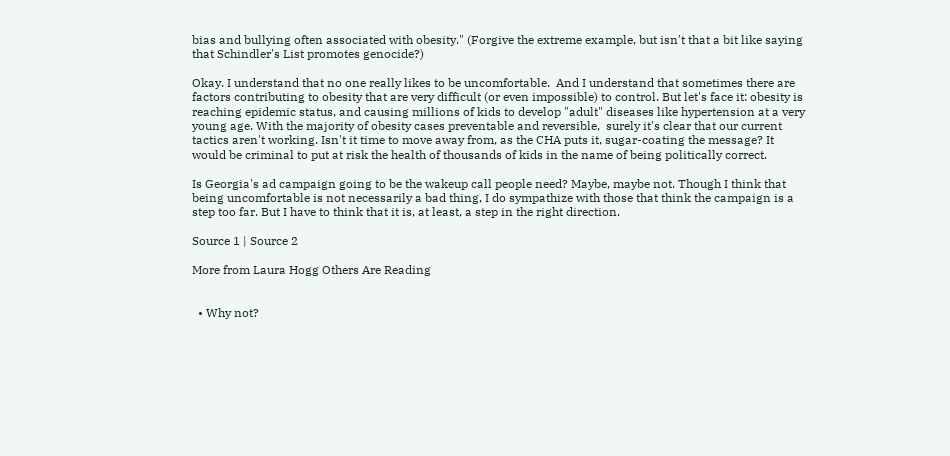bias and bullying often associated with obesity." (Forgive the extreme example, but isn't that a bit like saying that Schindler's List promotes genocide?)

Okay. I understand that no one really likes to be uncomfortable.  And I understand that sometimes there are factors contributing to obesity that are very difficult (or even impossible) to control. But let's face it: obesity is reaching epidemic status, and causing millions of kids to develop "adult" diseases like hypertension at a very young age. With the majority of obesity cases preventable and reversible,  surely it's clear that our current tactics aren't working. Isn't it time to move away from, as the CHA puts it, sugar-coating the message? It would be criminal to put at risk the health of thousands of kids in the name of being politically correct.

Is Georgia's ad campaign going to be the wakeup call people need? Maybe, maybe not. Though I think that being uncomfortable is not necessarily a bad thing, I do sympathize with those that think the campaign is a step too far. But I have to think that it is, at least, a step in the right direction.

Source 1 | Source 2

More from Laura Hogg Others Are Reading


  • Why not?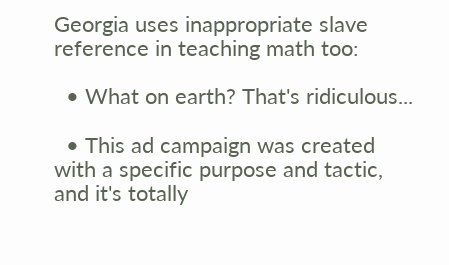Georgia uses inappropriate slave reference in teaching math too:

  • What on earth? That's ridiculous...

  • This ad campaign was created with a specific purpose and tactic, and it's totally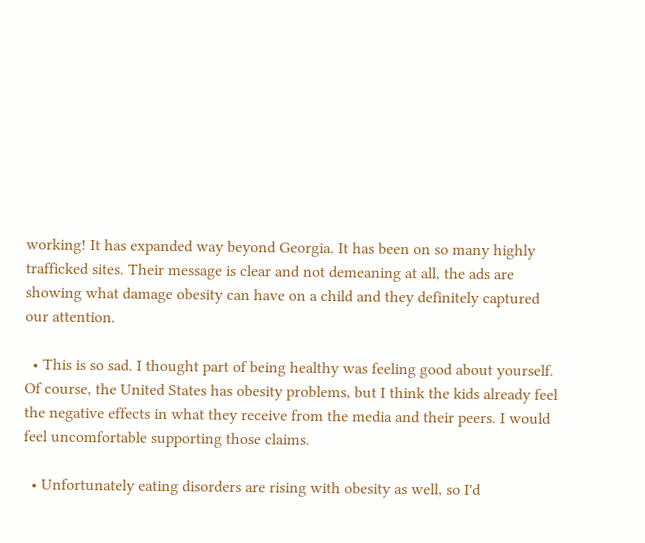working! It has expanded way beyond Georgia. It has been on so many highly trafficked sites. Their message is clear and not demeaning at all, the ads are showing what damage obesity can have on a child and they definitely captured our attention.

  • This is so sad. I thought part of being healthy was feeling good about yourself. Of course, the United States has obesity problems, but I think the kids already feel the negative effects in what they receive from the media and their peers. I would feel uncomfortable supporting those claims.

  • Unfortunately eating disorders are rising with obesity as well, so I'd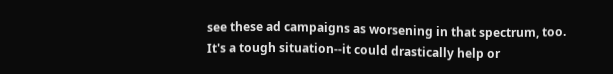see these ad campaigns as worsening in that spectrum, too. It's a tough situation--it could drastically help or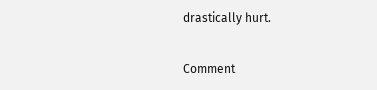drastically hurt.

Comment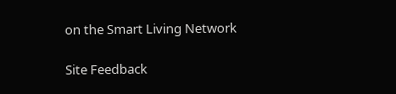on the Smart Living Network

Site Feedback